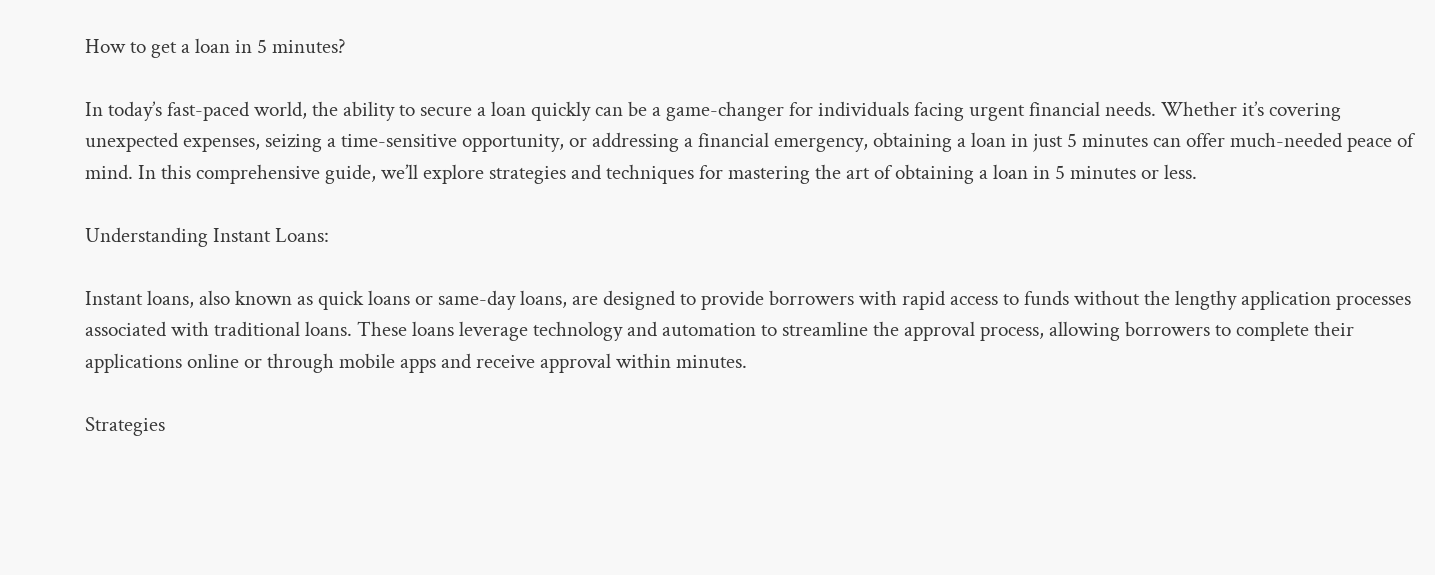How to get a loan in 5 minutes?

In today’s fast-paced world, the ability to secure a loan quickly can be a game-changer for individuals facing urgent financial needs. Whether it’s covering unexpected expenses, seizing a time-sensitive opportunity, or addressing a financial emergency, obtaining a loan in just 5 minutes can offer much-needed peace of mind. In this comprehensive guide, we’ll explore strategies and techniques for mastering the art of obtaining a loan in 5 minutes or less.

Understanding Instant Loans:

Instant loans, also known as quick loans or same-day loans, are designed to provide borrowers with rapid access to funds without the lengthy application processes associated with traditional loans. These loans leverage technology and automation to streamline the approval process, allowing borrowers to complete their applications online or through mobile apps and receive approval within minutes.

Strategies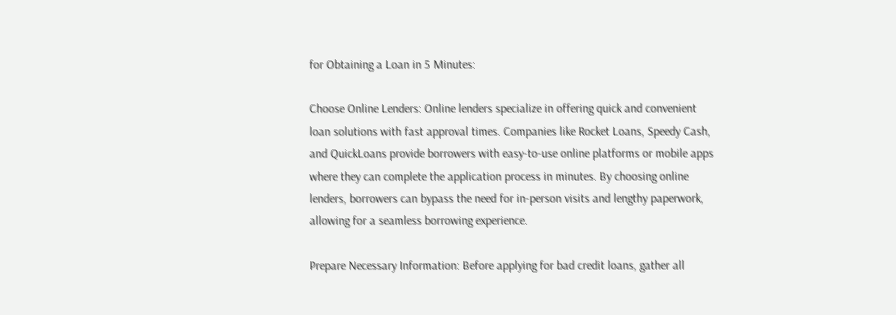for Obtaining a Loan in 5 Minutes:

Choose Online Lenders: Online lenders specialize in offering quick and convenient loan solutions with fast approval times. Companies like Rocket Loans, Speedy Cash, and QuickLoans provide borrowers with easy-to-use online platforms or mobile apps where they can complete the application process in minutes. By choosing online lenders, borrowers can bypass the need for in-person visits and lengthy paperwork, allowing for a seamless borrowing experience.

Prepare Necessary Information: Before applying for bad credit loans, gather all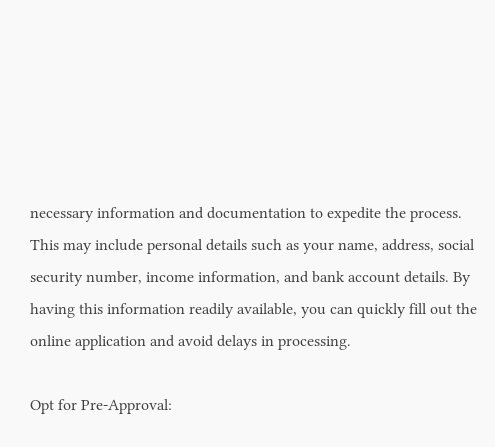necessary information and documentation to expedite the process. This may include personal details such as your name, address, social security number, income information, and bank account details. By having this information readily available, you can quickly fill out the online application and avoid delays in processing.

Opt for Pre-Approval: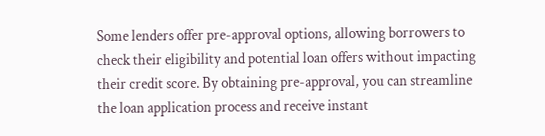Some lenders offer pre-approval options, allowing borrowers to check their eligibility and potential loan offers without impacting their credit score. By obtaining pre-approval, you can streamline the loan application process and receive instant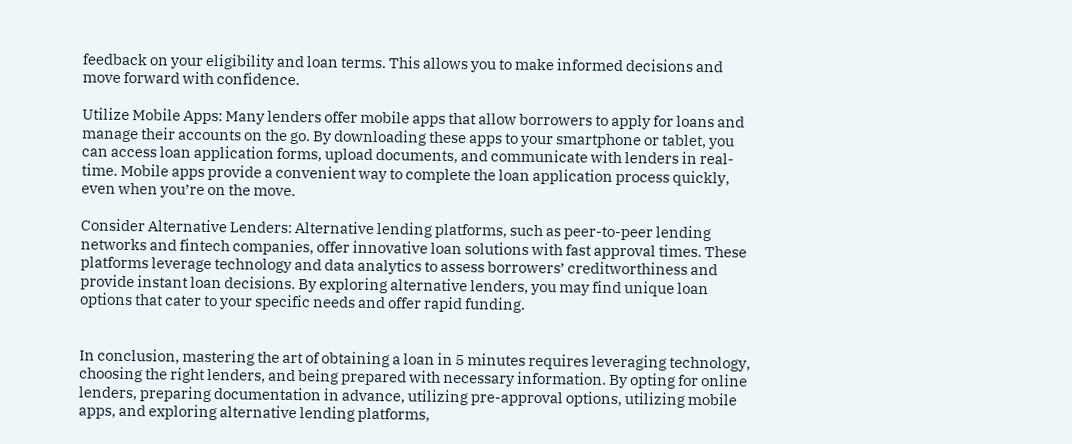feedback on your eligibility and loan terms. This allows you to make informed decisions and move forward with confidence.

Utilize Mobile Apps: Many lenders offer mobile apps that allow borrowers to apply for loans and manage their accounts on the go. By downloading these apps to your smartphone or tablet, you can access loan application forms, upload documents, and communicate with lenders in real-time. Mobile apps provide a convenient way to complete the loan application process quickly, even when you’re on the move.

Consider Alternative Lenders: Alternative lending platforms, such as peer-to-peer lending networks and fintech companies, offer innovative loan solutions with fast approval times. These platforms leverage technology and data analytics to assess borrowers’ creditworthiness and provide instant loan decisions. By exploring alternative lenders, you may find unique loan options that cater to your specific needs and offer rapid funding.


In conclusion, mastering the art of obtaining a loan in 5 minutes requires leveraging technology, choosing the right lenders, and being prepared with necessary information. By opting for online lenders, preparing documentation in advance, utilizing pre-approval options, utilizing mobile apps, and exploring alternative lending platforms,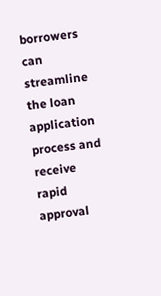borrowers can streamline the loan application process and receive rapid approval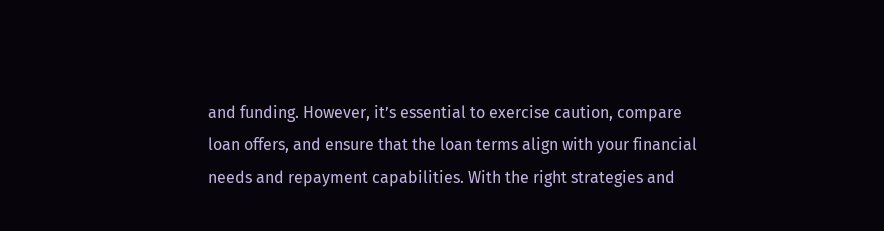and funding. However, it’s essential to exercise caution, compare loan offers, and ensure that the loan terms align with your financial needs and repayment capabilities. With the right strategies and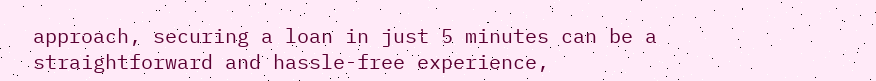approach, securing a loan in just 5 minutes can be a straightforward and hassle-free experience,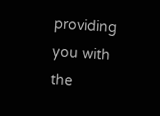providing you with the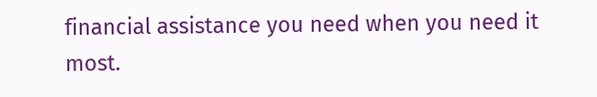financial assistance you need when you need it most.